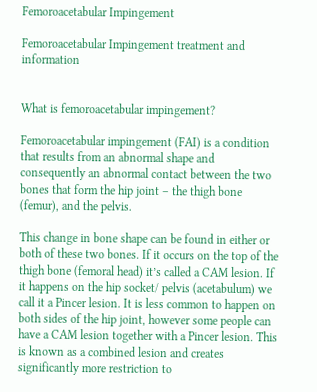Femoroacetabular Impingement

Femoroacetabular Impingement treatment and information


What is femoroacetabular impingement?

Femoroacetabular impingement (FAI) is a condition that results from an abnormal shape and consequently an abnormal contact between the two bones that form the hip joint – the thigh bone (femur), and the pelvis.

This change in bone shape can be found in either or both of these two bones. If it occurs on the top of the thigh bone (femoral head) it’s called a CAM lesion. If it happens on the hip socket/ pelvis (acetabulum) we call it a Pincer lesion. It is less common to happen on both sides of the hip joint, however some people can have a CAM lesion together with a Pincer lesion. This is known as a combined lesion and creates significantly more restriction to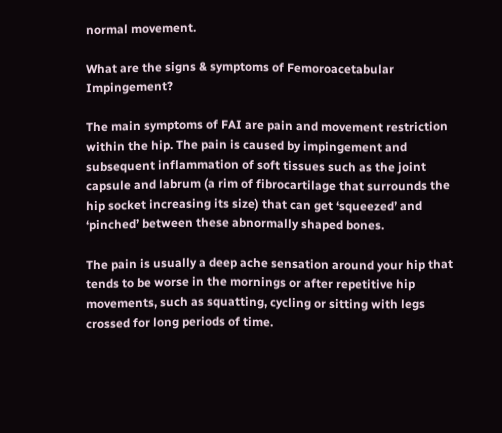normal movement.

What are the signs & symptoms of Femoroacetabular Impingement?

The main symptoms of FAI are pain and movement restriction within the hip. The pain is caused by impingement and subsequent inflammation of soft tissues such as the joint capsule and labrum (a rim of fibrocartilage that surrounds the hip socket increasing its size) that can get ‘squeezed’ and ‘pinched’ between these abnormally shaped bones.

The pain is usually a deep ache sensation around your hip that tends to be worse in the mornings or after repetitive hip movements, such as squatting, cycling or sitting with legs crossed for long periods of time.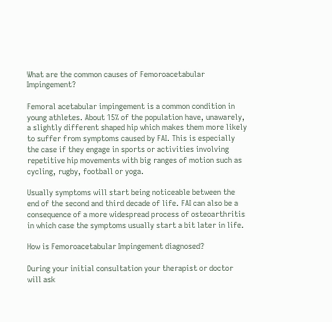What are the common causes of Femoroacetabular Impingement?

Femoral acetabular impingement is a common condition in young athletes. About 15% of the population have, unawarely, a slightly different shaped hip which makes them more likely to suffer from symptoms caused by FAI. This is especially the case if they engage in sports or activities involving repetitive hip movements with big ranges of motion such as cycling, rugby, football or yoga.

Usually symptoms will start being noticeable between the end of the second and third decade of life. FAI can also be a consequence of a more widespread process of osteoarthritis in which case the symptoms usually start a bit later in life.

How is Femoroacetabular Impingement diagnosed?

During your initial consultation your therapist or doctor will ask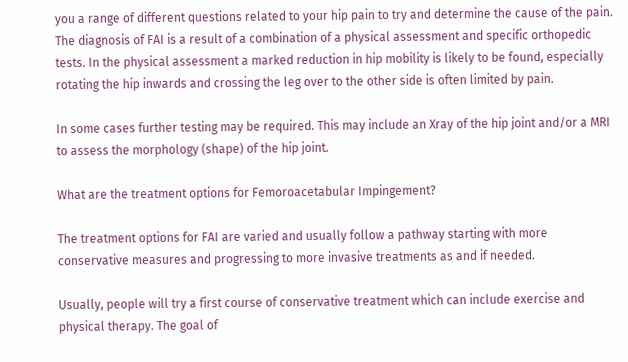you a range of different questions related to your hip pain to try and determine the cause of the pain. The diagnosis of FAI is a result of a combination of a physical assessment and specific orthopedic tests. In the physical assessment a marked reduction in hip mobility is likely to be found, especially rotating the hip inwards and crossing the leg over to the other side is often limited by pain.

In some cases further testing may be required. This may include an Xray of the hip joint and/or a MRI to assess the morphology (shape) of the hip joint.

What are the treatment options for Femoroacetabular Impingement?

The treatment options for FAI are varied and usually follow a pathway starting with more conservative measures and progressing to more invasive treatments as and if needed.

Usually, people will try a first course of conservative treatment which can include exercise and physical therapy. The goal of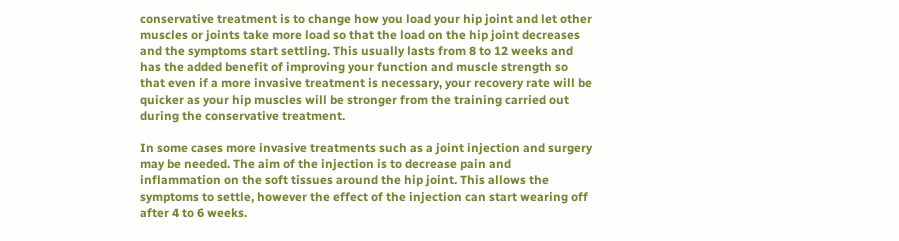conservative treatment is to change how you load your hip joint and let other muscles or joints take more load so that the load on the hip joint decreases and the symptoms start settling. This usually lasts from 8 to 12 weeks and has the added benefit of improving your function and muscle strength so that even if a more invasive treatment is necessary, your recovery rate will be quicker as your hip muscles will be stronger from the training carried out during the conservative treatment.

In some cases more invasive treatments such as a joint injection and surgery may be needed. The aim of the injection is to decrease pain and inflammation on the soft tissues around the hip joint. This allows the symptoms to settle, however the effect of the injection can start wearing off after 4 to 6 weeks.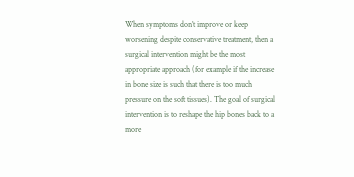When symptoms don’t improve or keep worsening despite conservative treatment, then a surgical intervention might be the most appropriate approach (for example if the increase in bone size is such that there is too much pressure on the soft tissues). The goal of surgical intervention is to reshape the hip bones back to a more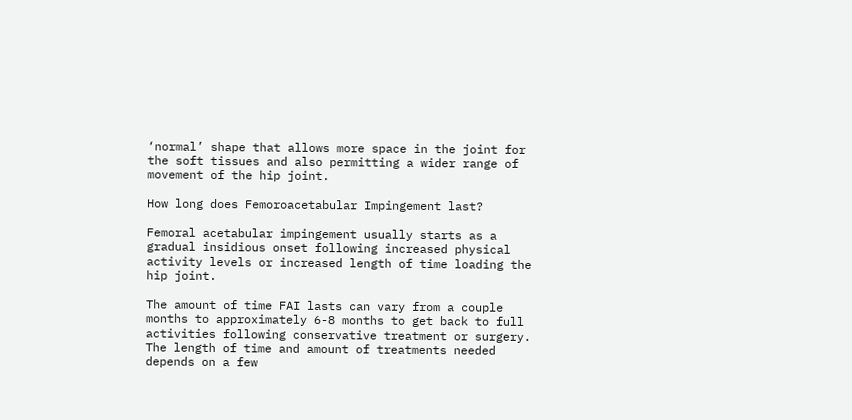‘normal’ shape that allows more space in the joint for the soft tissues and also permitting a wider range of movement of the hip joint.

How long does Femoroacetabular Impingement last?

Femoral acetabular impingement usually starts as a gradual insidious onset following increased physical activity levels or increased length of time loading the hip joint.

The amount of time FAI lasts can vary from a couple months to approximately 6-8 months to get back to full activities following conservative treatment or surgery. The length of time and amount of treatments needed depends on a few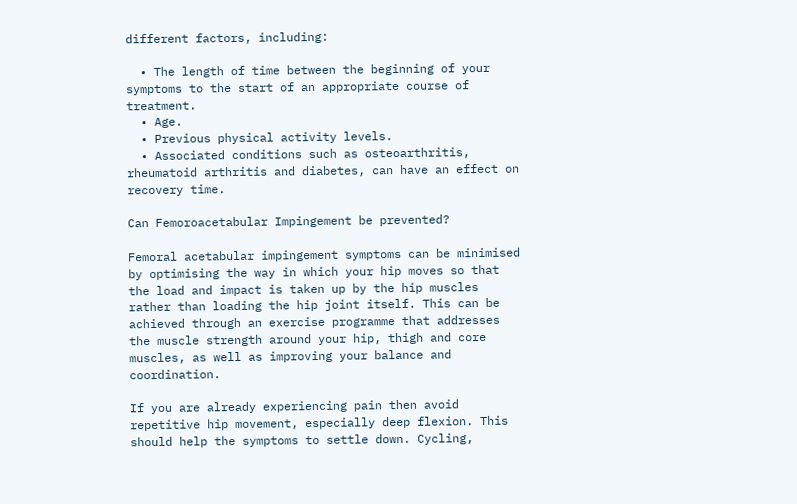different factors, including:

  • The length of time between the beginning of your symptoms to the start of an appropriate course of treatment.
  • Age.
  • Previous physical activity levels.
  • Associated conditions such as osteoarthritis, rheumatoid arthritis and diabetes, can have an effect on recovery time.

Can Femoroacetabular Impingement be prevented?

Femoral acetabular impingement symptoms can be minimised by optimising the way in which your hip moves so that the load and impact is taken up by the hip muscles rather than loading the hip joint itself. This can be achieved through an exercise programme that addresses the muscle strength around your hip, thigh and core muscles, as well as improving your balance and coordination.

If you are already experiencing pain then avoid repetitive hip movement, especially deep flexion. This should help the symptoms to settle down. Cycling,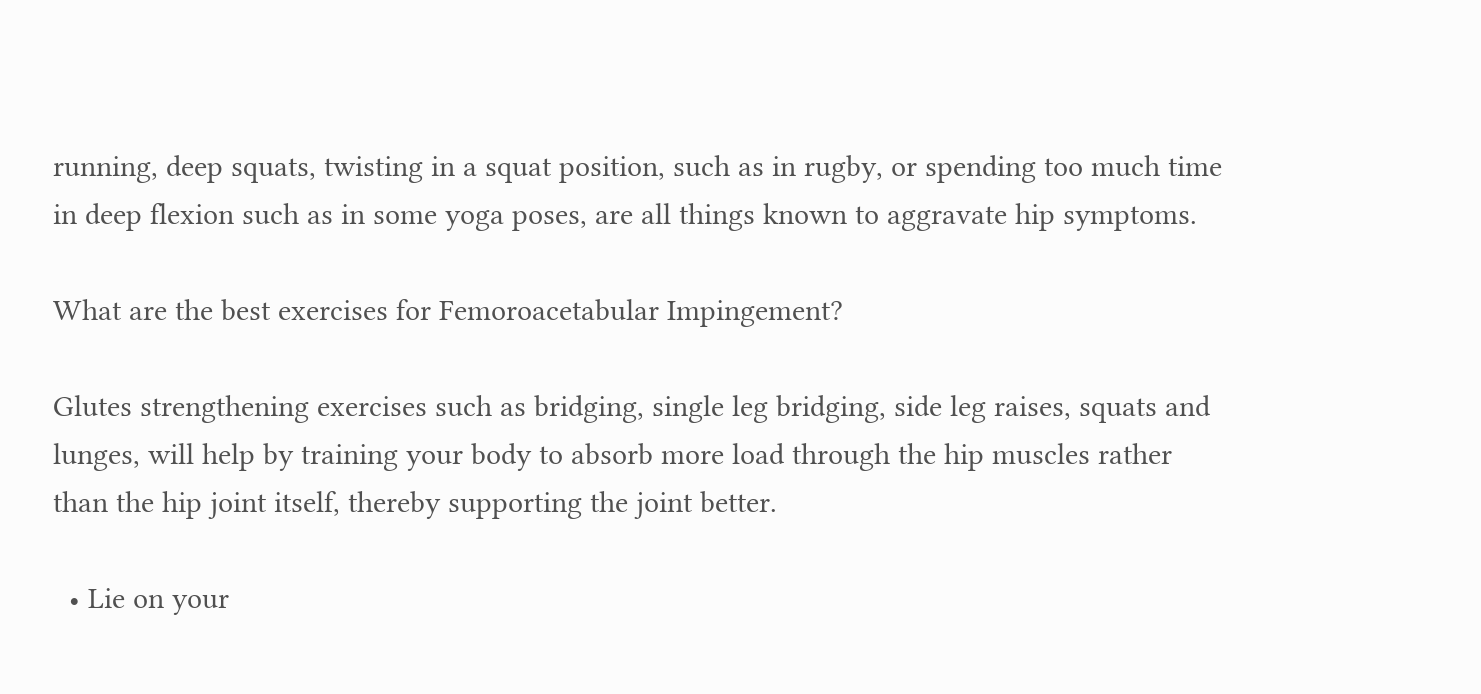running, deep squats, twisting in a squat position, such as in rugby, or spending too much time in deep flexion such as in some yoga poses, are all things known to aggravate hip symptoms.

What are the best exercises for Femoroacetabular Impingement?

Glutes strengthening exercises such as bridging, single leg bridging, side leg raises, squats and lunges, will help by training your body to absorb more load through the hip muscles rather than the hip joint itself, thereby supporting the joint better.

  • Lie on your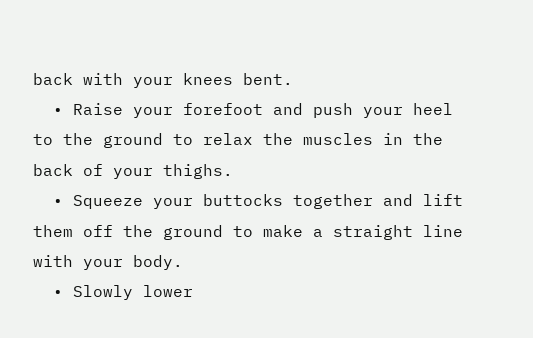back with your knees bent.
  • Raise your forefoot and push your heel to the ground to relax the muscles in the back of your thighs.
  • Squeeze your buttocks together and lift them off the ground to make a straight line with your body.
  • Slowly lower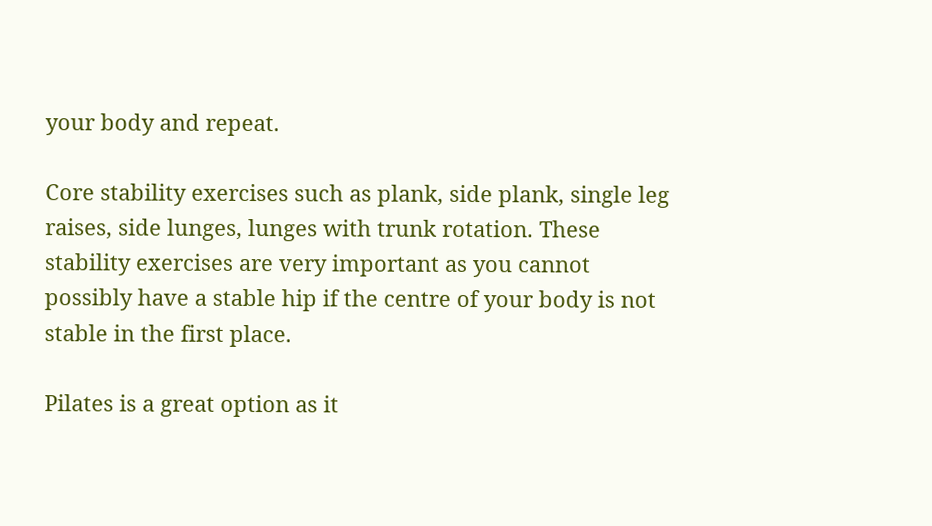your body and repeat.

Core stability exercises such as plank, side plank, single leg raises, side lunges, lunges with trunk rotation. These stability exercises are very important as you cannot possibly have a stable hip if the centre of your body is not stable in the first place.

Pilates is a great option as it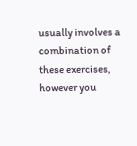usually involves a combination of these exercises, however you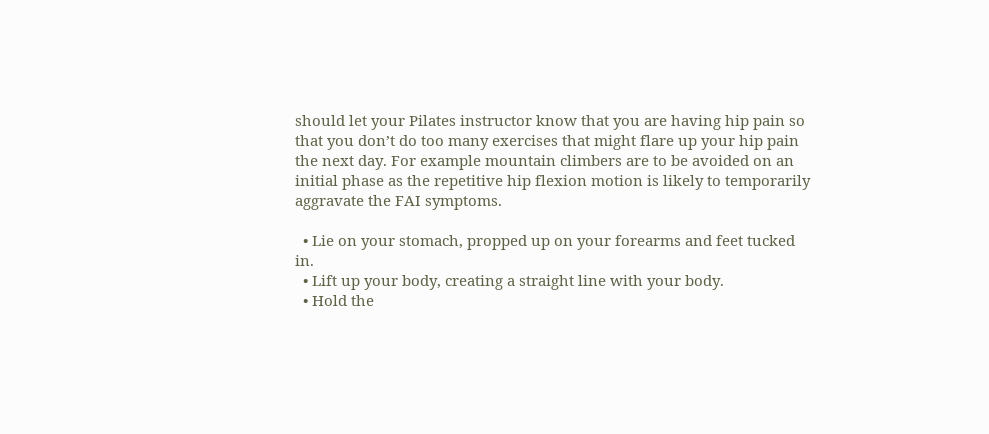should let your Pilates instructor know that you are having hip pain so that you don’t do too many exercises that might flare up your hip pain the next day. For example mountain climbers are to be avoided on an initial phase as the repetitive hip flexion motion is likely to temporarily aggravate the FAI symptoms.

  • Lie on your stomach, propped up on your forearms and feet tucked in.
  • Lift up your body, creating a straight line with your body.
  • Hold the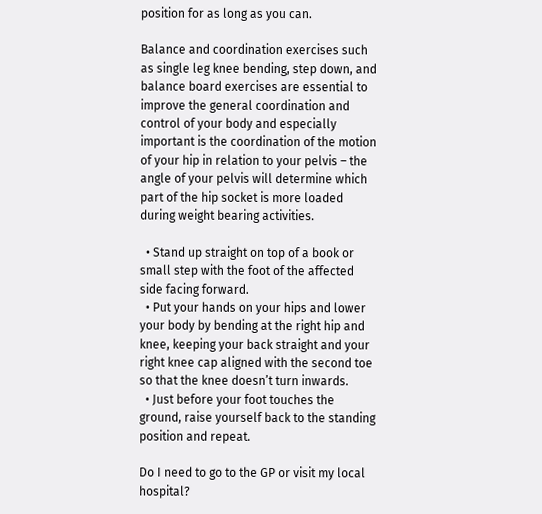position for as long as you can.

Balance and coordination exercises such as single leg knee bending, step down, and balance board exercises are essential to improve the general coordination and control of your body and especially important is the coordination of the motion of your hip in relation to your pelvis – the angle of your pelvis will determine which part of the hip socket is more loaded during weight bearing activities.

  • Stand up straight on top of a book or small step with the foot of the affected side facing forward.
  • Put your hands on your hips and lower your body by bending at the right hip and knee, keeping your back straight and your right knee cap aligned with the second toe so that the knee doesn’t turn inwards.
  • Just before your foot touches the ground, raise yourself back to the standing position and repeat.

Do I need to go to the GP or visit my local hospital?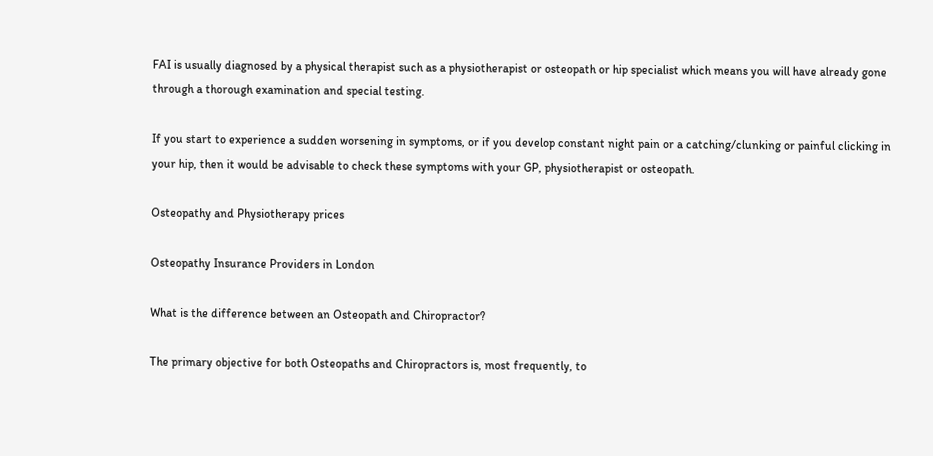FAI is usually diagnosed by a physical therapist such as a physiotherapist or osteopath or hip specialist which means you will have already gone through a thorough examination and special testing.

If you start to experience a sudden worsening in symptoms, or if you develop constant night pain or a catching/clunking or painful clicking in your hip, then it would be advisable to check these symptoms with your GP, physiotherapist or osteopath.

Osteopathy and Physiotherapy prices

Osteopathy Insurance Providers in London

What is the difference between an Osteopath and Chiropractor?

The primary objective for both Osteopaths and Chiropractors is, most frequently, to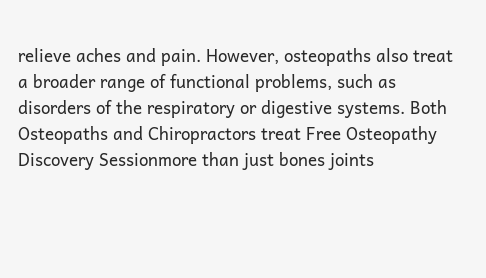relieve aches and pain. However, osteopaths also treat a broader range of functional problems, such as disorders of the respiratory or digestive systems. Both Osteopaths and Chiropractors treat Free Osteopathy Discovery Sessionmore than just bones joints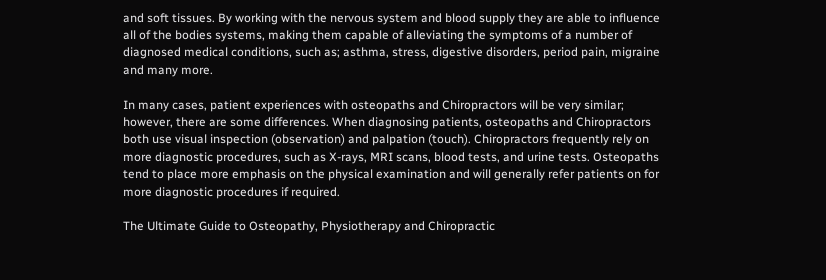and soft tissues. By working with the nervous system and blood supply they are able to influence all of the bodies systems, making them capable of alleviating the symptoms of a number of diagnosed medical conditions, such as; asthma, stress, digestive disorders, period pain, migraine and many more.

In many cases, patient experiences with osteopaths and Chiropractors will be very similar; however, there are some differences. When diagnosing patients, osteopaths and Chiropractors both use visual inspection (observation) and palpation (touch). Chiropractors frequently rely on more diagnostic procedures, such as X-rays, MRI scans, blood tests, and urine tests. Osteopaths tend to place more emphasis on the physical examination and will generally refer patients on for more diagnostic procedures if required.

The Ultimate Guide to Osteopathy, Physiotherapy and Chiropractic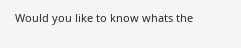Would you like to know whats the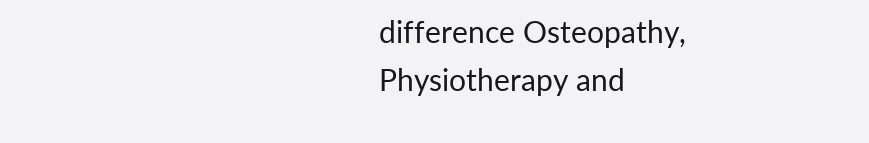difference Osteopathy, Physiotherapy and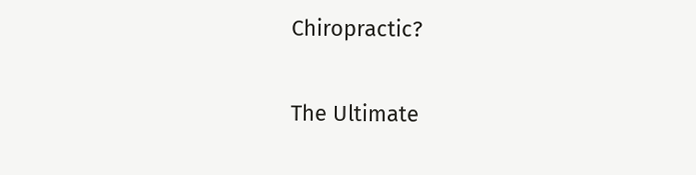Chiropractic?

The Ultimate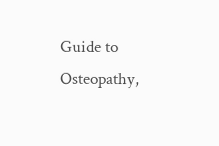Guide to Osteopathy,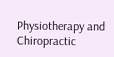Physiotherapy and Chiropractic